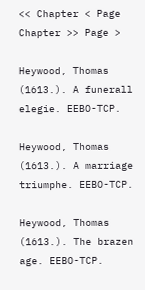<< Chapter < Page Chapter >> Page >

Heywood, Thomas (1613.). A funerall elegie. EEBO-TCP.

Heywood, Thomas (1613.). A marriage triumphe. EEBO-TCP.

Heywood, Thomas (1613.). The brazen age. EEBO-TCP.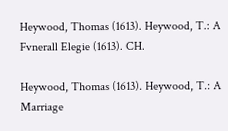Heywood, Thomas (1613). Heywood, T.: A Fvnerall Elegie (1613). CH.

Heywood, Thomas (1613). Heywood, T.: A Marriage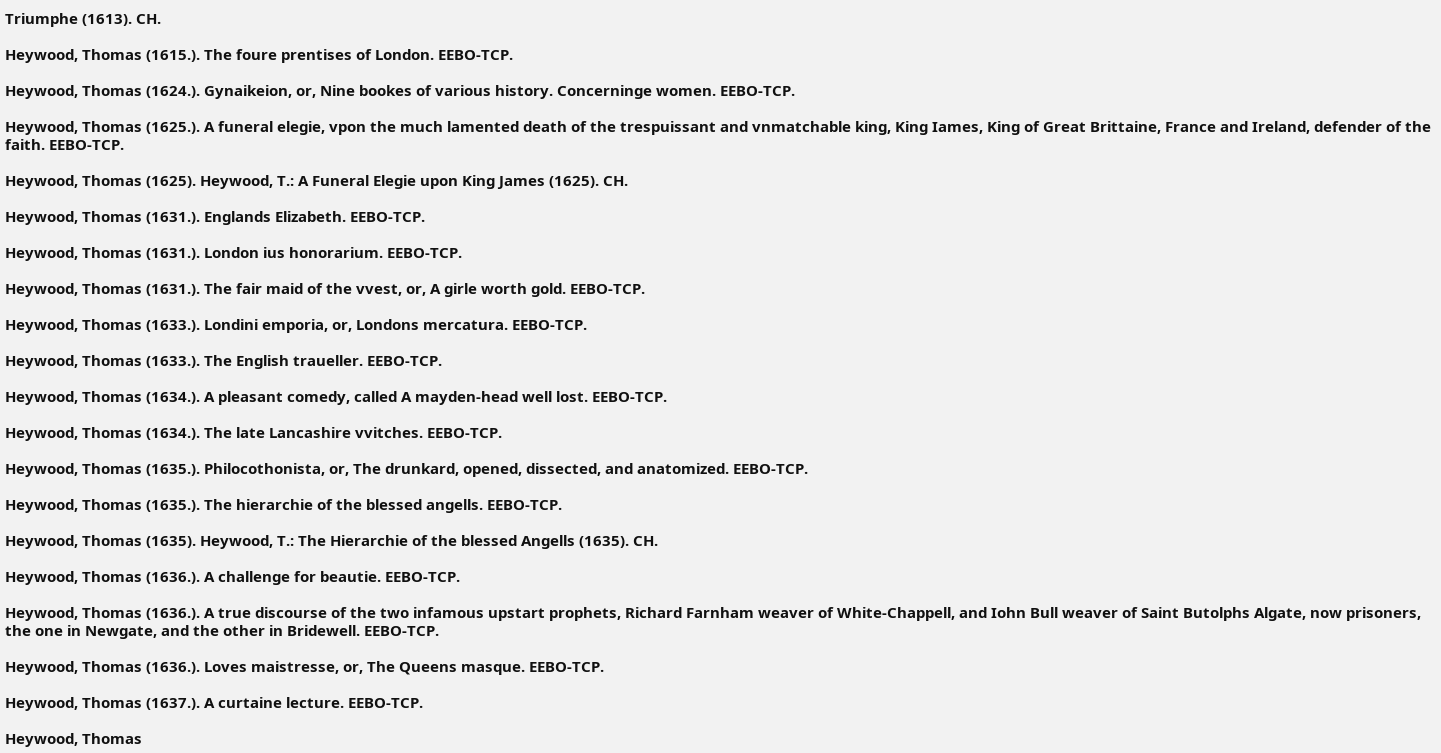Triumphe (1613). CH.

Heywood, Thomas (1615.). The foure prentises of London. EEBO-TCP.

Heywood, Thomas (1624.). Gynaikeion, or, Nine bookes of various history. Concerninge women. EEBO-TCP.

Heywood, Thomas (1625.). A funeral elegie, vpon the much lamented death of the trespuissant and vnmatchable king, King Iames, King of Great Brittaine, France and Ireland, defender of the faith. EEBO-TCP.

Heywood, Thomas (1625). Heywood, T.: A Funeral Elegie upon King James (1625). CH.

Heywood, Thomas (1631.). Englands Elizabeth. EEBO-TCP.

Heywood, Thomas (1631.). London ius honorarium. EEBO-TCP.

Heywood, Thomas (1631.). The fair maid of the vvest, or, A girle worth gold. EEBO-TCP.

Heywood, Thomas (1633.). Londini emporia, or, Londons mercatura. EEBO-TCP.

Heywood, Thomas (1633.). The English traueller. EEBO-TCP.

Heywood, Thomas (1634.). A pleasant comedy, called A mayden-head well lost. EEBO-TCP.

Heywood, Thomas (1634.). The late Lancashire vvitches. EEBO-TCP.

Heywood, Thomas (1635.). Philocothonista, or, The drunkard, opened, dissected, and anatomized. EEBO-TCP.

Heywood, Thomas (1635.). The hierarchie of the blessed angells. EEBO-TCP.

Heywood, Thomas (1635). Heywood, T.: The Hierarchie of the blessed Angells (1635). CH.

Heywood, Thomas (1636.). A challenge for beautie. EEBO-TCP.

Heywood, Thomas (1636.). A true discourse of the two infamous upstart prophets, Richard Farnham weaver of White-Chappell, and Iohn Bull weaver of Saint Butolphs Algate, now prisoners, the one in Newgate, and the other in Bridewell. EEBO-TCP.

Heywood, Thomas (1636.). Loves maistresse, or, The Queens masque. EEBO-TCP.

Heywood, Thomas (1637.). A curtaine lecture. EEBO-TCP.

Heywood, Thomas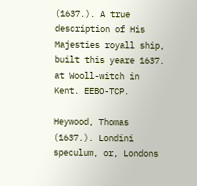(1637.). A true description of His Majesties royall ship, built this yeare 1637. at Wooll-witch in Kent. EEBO-TCP.

Heywood, Thomas (1637.). Londini speculum, or, Londons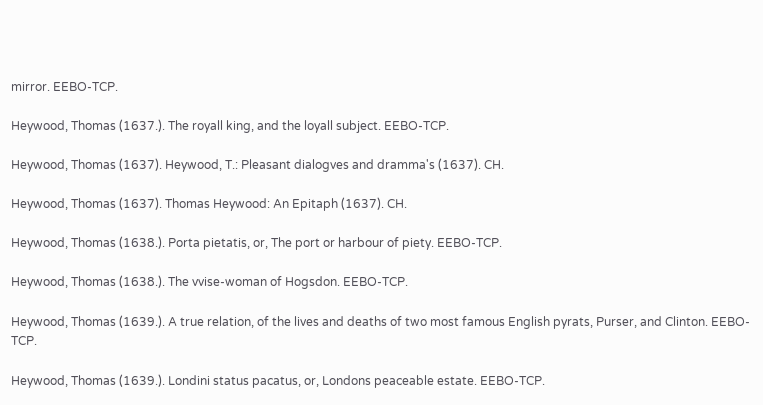mirror. EEBO-TCP.

Heywood, Thomas (1637.). The royall king, and the loyall subject. EEBO-TCP.

Heywood, Thomas (1637). Heywood, T.: Pleasant dialogves and dramma's (1637). CH.

Heywood, Thomas (1637). Thomas Heywood: An Epitaph (1637). CH.

Heywood, Thomas (1638.). Porta pietatis, or, The port or harbour of piety. EEBO-TCP.

Heywood, Thomas (1638.). The vvise-woman of Hogsdon. EEBO-TCP.

Heywood, Thomas (1639.). A true relation, of the lives and deaths of two most famous English pyrats, Purser, and Clinton. EEBO-TCP.

Heywood, Thomas (1639.). Londini status pacatus, or, Londons peaceable estate. EEBO-TCP.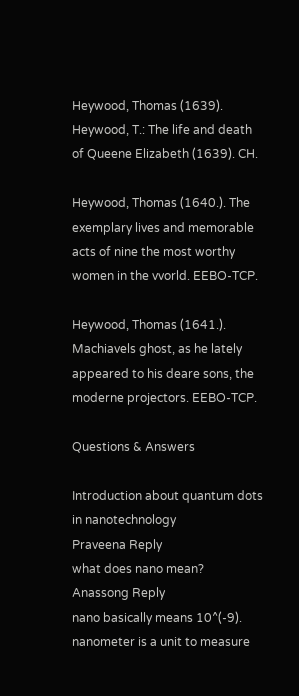Heywood, Thomas (1639). Heywood, T.: The life and death of Queene Elizabeth (1639). CH.

Heywood, Thomas (1640.). The exemplary lives and memorable acts of nine the most worthy women in the vvorld. EEBO-TCP.

Heywood, Thomas (1641.). Machiavels ghost, as he lately appeared to his deare sons, the moderne projectors. EEBO-TCP.

Questions & Answers

Introduction about quantum dots in nanotechnology
Praveena Reply
what does nano mean?
Anassong Reply
nano basically means 10^(-9). nanometer is a unit to measure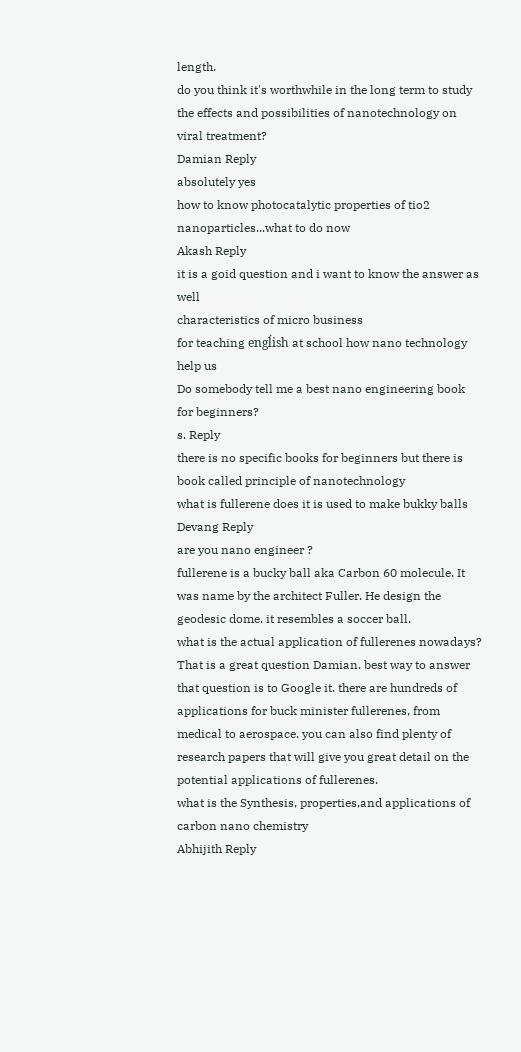length.
do you think it's worthwhile in the long term to study the effects and possibilities of nanotechnology on viral treatment?
Damian Reply
absolutely yes
how to know photocatalytic properties of tio2 nanoparticles...what to do now
Akash Reply
it is a goid question and i want to know the answer as well
characteristics of micro business
for teaching engĺish at school how nano technology help us
Do somebody tell me a best nano engineering book for beginners?
s. Reply
there is no specific books for beginners but there is book called principle of nanotechnology
what is fullerene does it is used to make bukky balls
Devang Reply
are you nano engineer ?
fullerene is a bucky ball aka Carbon 60 molecule. It was name by the architect Fuller. He design the geodesic dome. it resembles a soccer ball.
what is the actual application of fullerenes nowadays?
That is a great question Damian. best way to answer that question is to Google it. there are hundreds of applications for buck minister fullerenes, from medical to aerospace. you can also find plenty of research papers that will give you great detail on the potential applications of fullerenes.
what is the Synthesis, properties,and applications of carbon nano chemistry
Abhijith Reply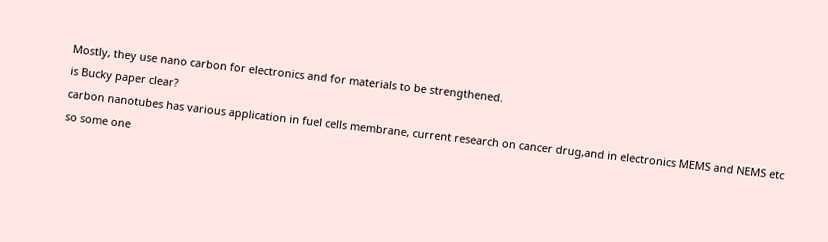Mostly, they use nano carbon for electronics and for materials to be strengthened.
is Bucky paper clear?
carbon nanotubes has various application in fuel cells membrane, current research on cancer drug,and in electronics MEMS and NEMS etc
so some one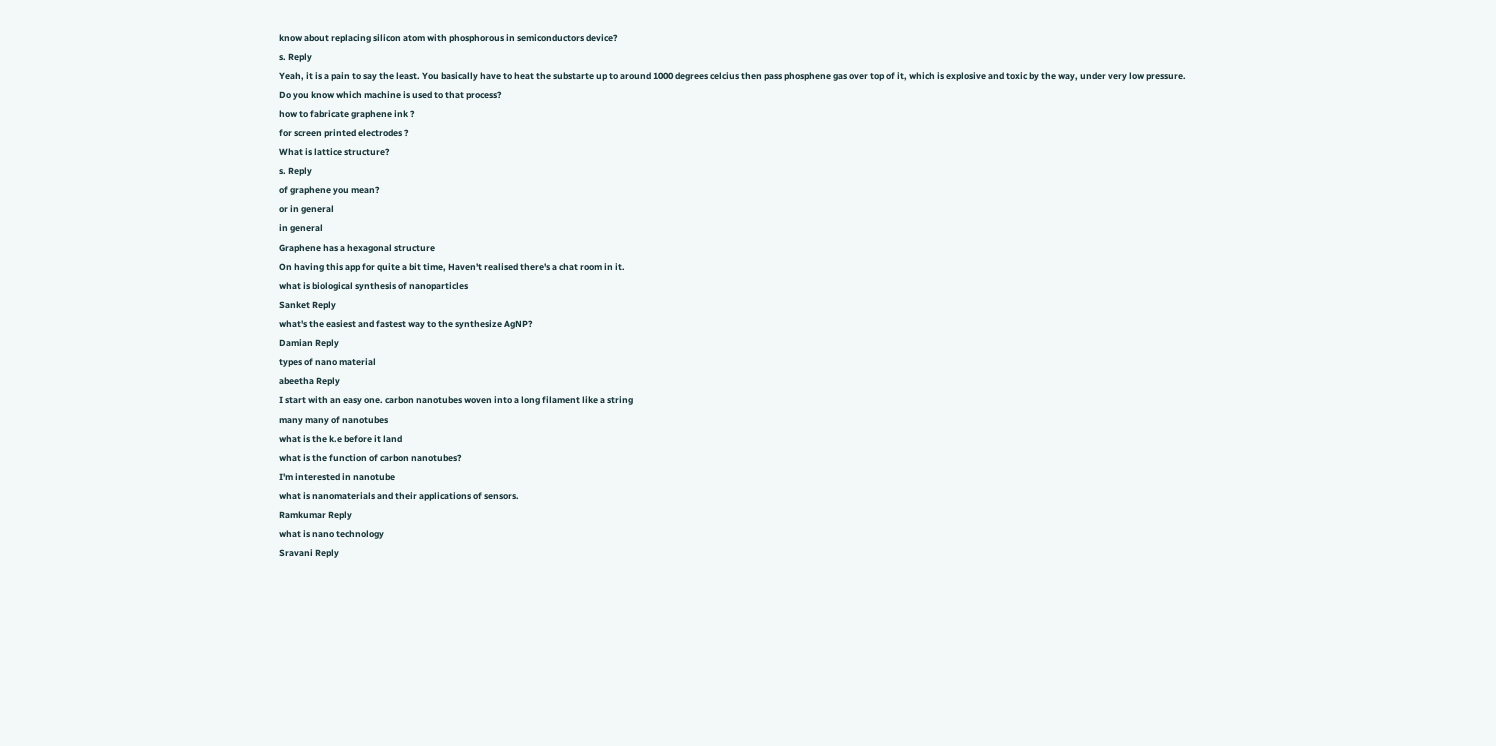know about replacing silicon atom with phosphorous in semiconductors device?
s. Reply
Yeah, it is a pain to say the least. You basically have to heat the substarte up to around 1000 degrees celcius then pass phosphene gas over top of it, which is explosive and toxic by the way, under very low pressure.
Do you know which machine is used to that process?
how to fabricate graphene ink ?
for screen printed electrodes ?
What is lattice structure?
s. Reply
of graphene you mean?
or in general
in general
Graphene has a hexagonal structure
On having this app for quite a bit time, Haven't realised there's a chat room in it.
what is biological synthesis of nanoparticles
Sanket Reply
what's the easiest and fastest way to the synthesize AgNP?
Damian Reply
types of nano material
abeetha Reply
I start with an easy one. carbon nanotubes woven into a long filament like a string
many many of nanotubes
what is the k.e before it land
what is the function of carbon nanotubes?
I'm interested in nanotube
what is nanomaterials and their applications of sensors.
Ramkumar Reply
what is nano technology
Sravani Reply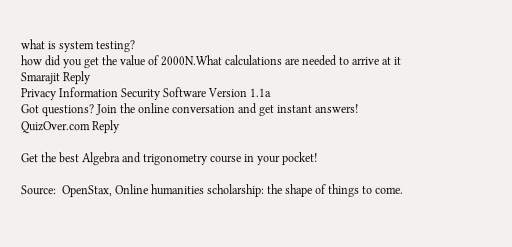what is system testing?
how did you get the value of 2000N.What calculations are needed to arrive at it
Smarajit Reply
Privacy Information Security Software Version 1.1a
Got questions? Join the online conversation and get instant answers!
QuizOver.com Reply

Get the best Algebra and trigonometry course in your pocket!

Source:  OpenStax, Online humanities scholarship: the shape of things to come.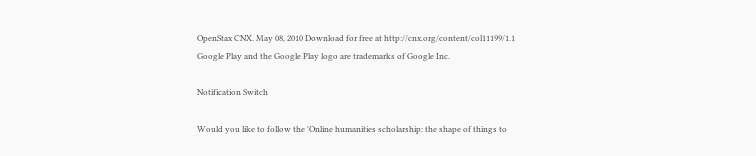OpenStax CNX. May 08, 2010 Download for free at http://cnx.org/content/col11199/1.1
Google Play and the Google Play logo are trademarks of Google Inc.

Notification Switch

Would you like to follow the 'Online humanities scholarship: the shape of things to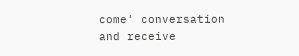come' conversation and receive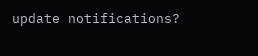update notifications?